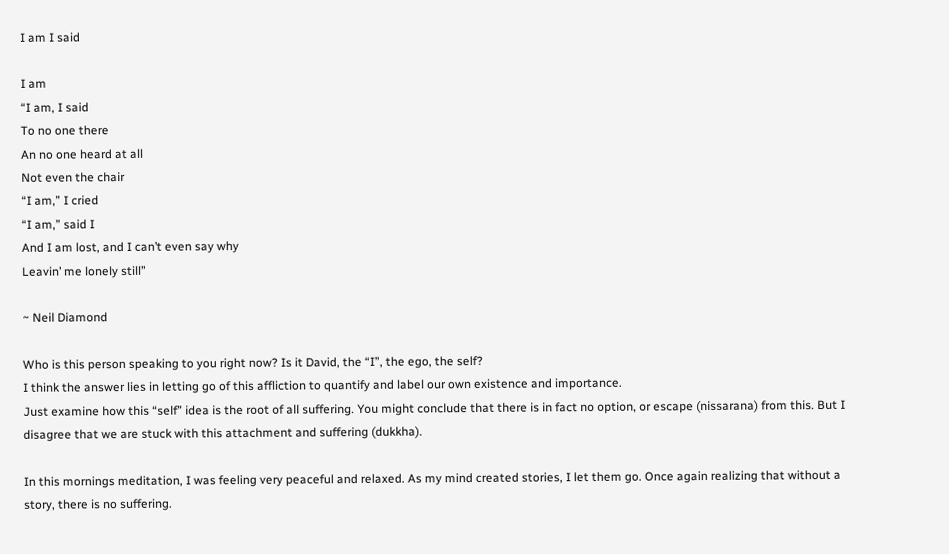I am I said

I am
“I am, I said
To no one there
An no one heard at all
Not even the chair
“I am,” I cried
“I am,” said I
And I am lost, and I can’t even say why
Leavin’ me lonely still”

~ Neil Diamond

Who is this person speaking to you right now? Is it David, the “I”, the ego, the self?
I think the answer lies in letting go of this affliction to quantify and label our own existence and importance.
Just examine how this “self” idea is the root of all suffering. You might conclude that there is in fact no option, or escape (nissarana) from this. But I disagree that we are stuck with this attachment and suffering (dukkha).

In this mornings meditation, I was feeling very peaceful and relaxed. As my mind created stories, I let them go. Once again realizing that without a story, there is no suffering.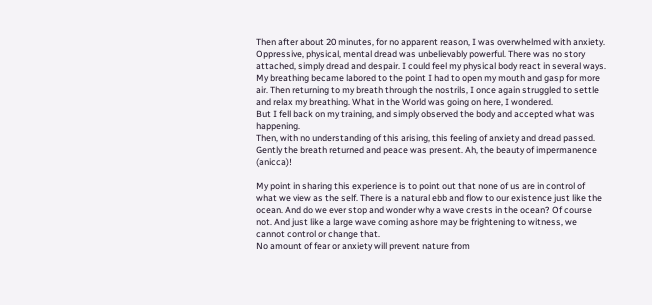Then after about 20 minutes, for no apparent reason, I was overwhelmed with anxiety. Oppressive, physical, mental dread was unbelievably powerful. There was no story attached, simply dread and despair. I could feel my physical body react in several ways. My breathing became labored to the point I had to open my mouth and gasp for more air. Then returning to my breath through the nostrils, I once again struggled to settle and relax my breathing. What in the World was going on here, I wondered.
But I fell back on my training, and simply observed the body and accepted what was happening.
Then, with no understanding of this arising, this feeling of anxiety and dread passed. Gently the breath returned and peace was present. Ah, the beauty of impermanence (anicca)!

My point in sharing this experience is to point out that none of us are in control of what we view as the self. There is a natural ebb and flow to our existence just like the ocean. And do we ever stop and wonder why a wave crests in the ocean? Of course not. And just like a large wave coming ashore may be frightening to witness, we cannot control or change that.
No amount of fear or anxiety will prevent nature from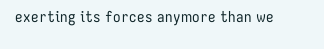exerting its forces anymore than we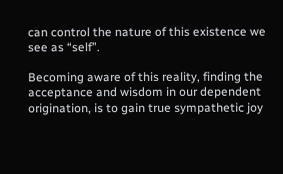can control the nature of this existence we see as “self”.

Becoming aware of this reality, finding the acceptance and wisdom in our dependent origination, is to gain true sympathetic joy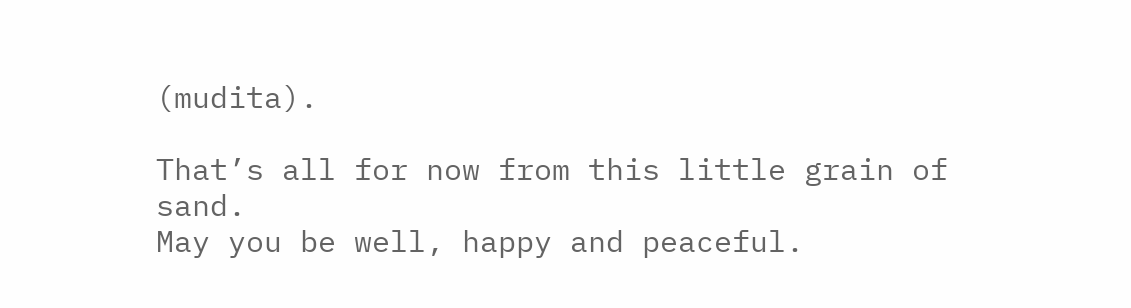(mudita).

That’s all for now from this little grain of sand.
May you be well, happy and peaceful.